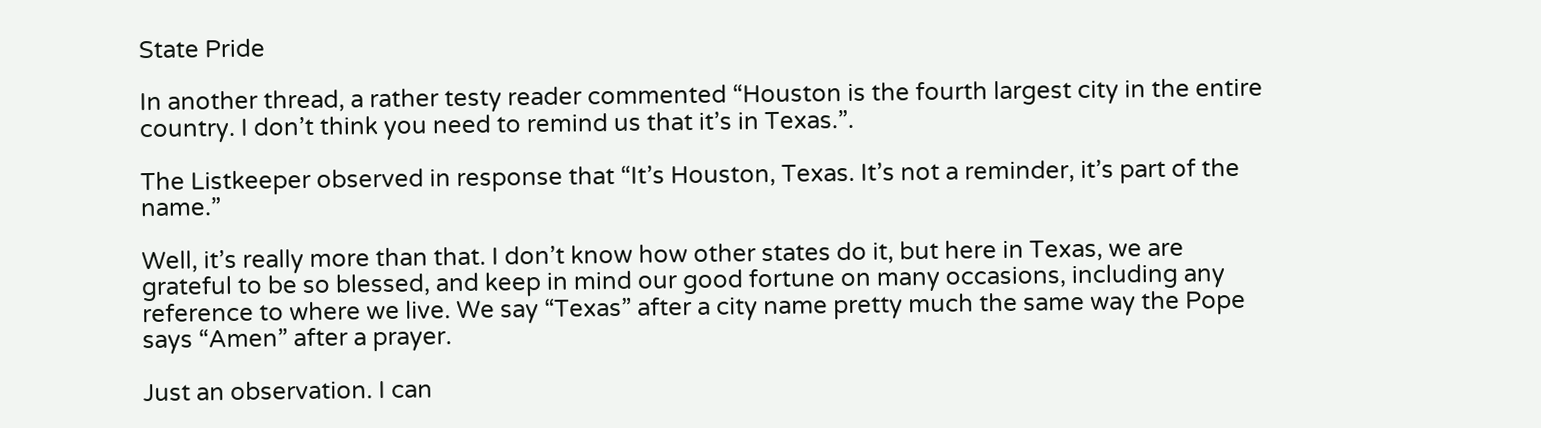State Pride

In another thread, a rather testy reader commented “Houston is the fourth largest city in the entire country. I don’t think you need to remind us that it’s in Texas.”.

The Listkeeper observed in response that “It’s Houston, Texas. It’s not a reminder, it’s part of the name.”

Well, it’s really more than that. I don’t know how other states do it, but here in Texas, we are grateful to be so blessed, and keep in mind our good fortune on many occasions, including any reference to where we live. We say “Texas” after a city name pretty much the same way the Pope says “Amen” after a prayer.

Just an observation. I can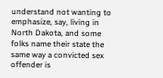understand not wanting to emphasize, say, living in North Dakota, and some folks name their state the same way a convicted sex offender is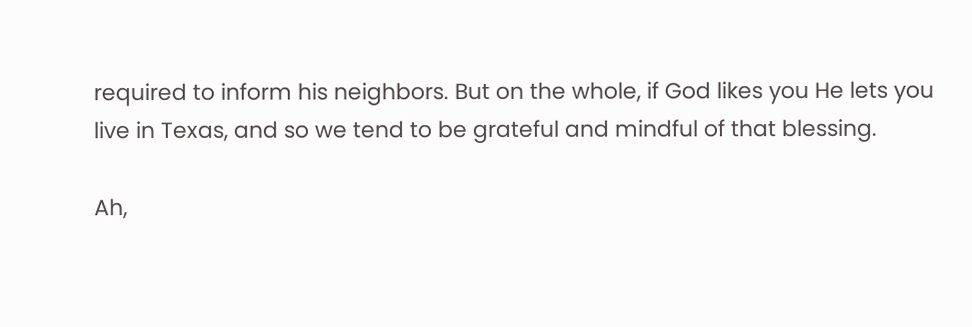required to inform his neighbors. But on the whole, if God likes you He lets you live in Texas, and so we tend to be grateful and mindful of that blessing.

Ah,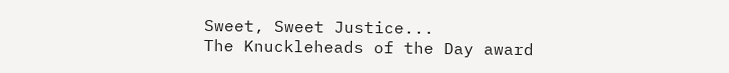Sweet, Sweet Justice...
The Knuckleheads of the Day award